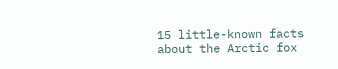15 little-known facts about the Arctic fox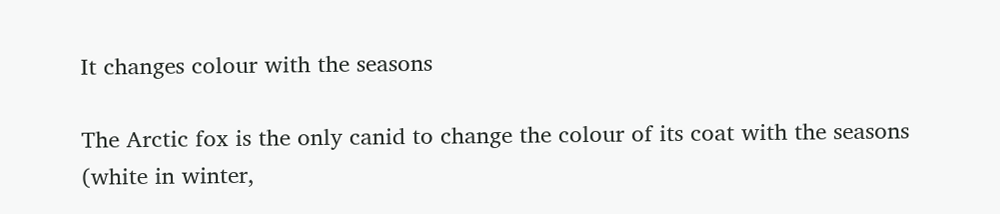It changes colour with the seasons

The Arctic fox is the only canid to change the colour of its coat with the seasons (white in winter,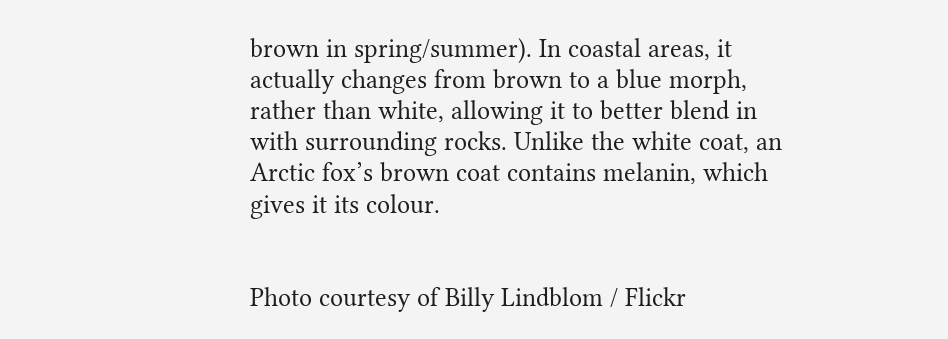brown in spring/summer). In coastal areas, it actually changes from brown to a blue morph, rather than white, allowing it to better blend in with surrounding rocks. Unlike the white coat, an Arctic fox’s brown coat contains melanin, which gives it its colour.


Photo courtesy of Billy Lindblom / Flickr